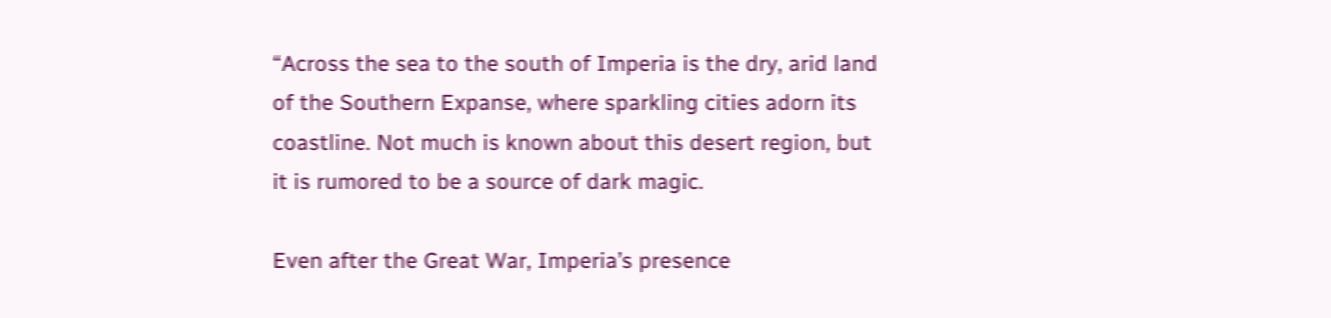“Across the sea to the south of Imperia is the dry, arid land of the Southern Expanse, where sparkling cities adorn its coastline. Not much is known about this desert region, but it is rumored to be a source of dark magic.

Even after the Great War, Imperia’s presence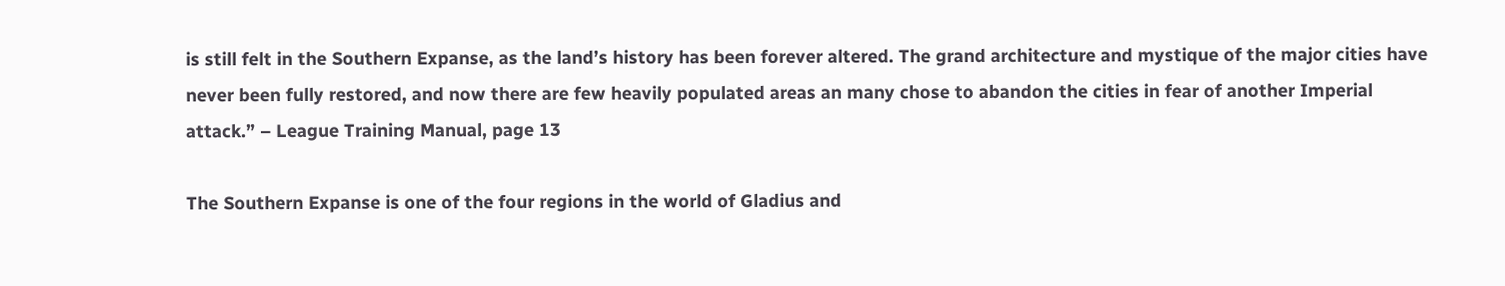is still felt in the Southern Expanse, as the land’s history has been forever altered. The grand architecture and mystique of the major cities have never been fully restored, and now there are few heavily populated areas an many chose to abandon the cities in fear of another Imperial attack.” – League Training Manual, page 13

The Southern Expanse is one of the four regions in the world of Gladius and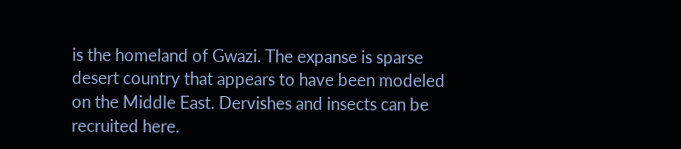is the homeland of Gwazi. The expanse is sparse desert country that appears to have been modeled on the Middle East. Dervishes and insects can be recruited here.